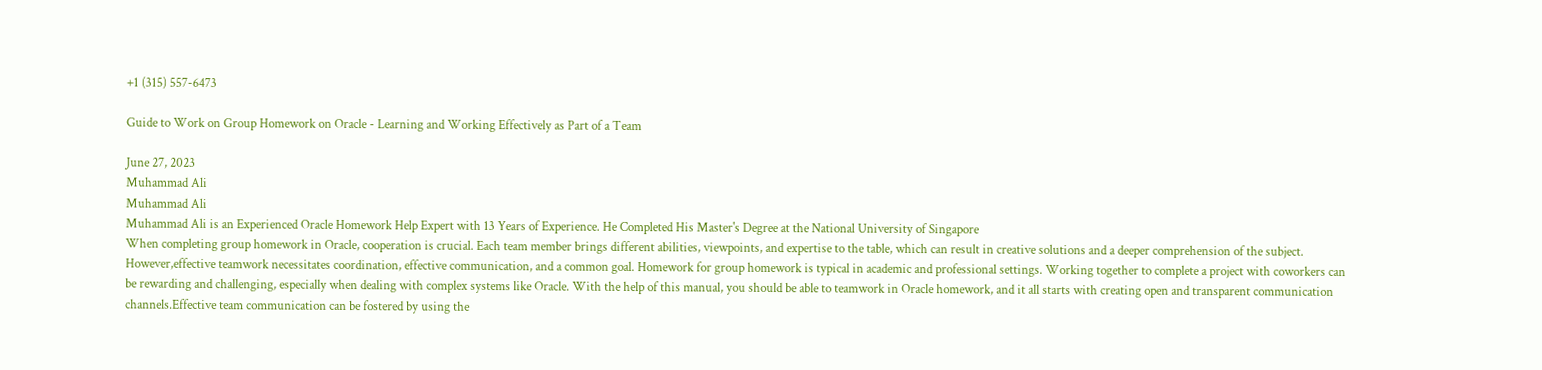+1 (315) 557-6473

Guide to Work on Group Homework on Oracle - Learning and Working Effectively as Part of a Team

June 27, 2023
Muhammad Ali
Muhammad Ali
Muhammad Ali is an Experienced Oracle Homework Help Expert with 13 Years of Experience. He Completed His Master's Degree at the National University of Singapore
When completing group homework in Oracle, cooperation is crucial. Each team member brings different abilities, viewpoints, and expertise to the table, which can result in creative solutions and a deeper comprehension of the subject. However,effective teamwork necessitates coordination, effective communication, and a common goal. Homework for group homework is typical in academic and professional settings. Working together to complete a project with coworkers can be rewarding and challenging, especially when dealing with complex systems like Oracle. With the help of this manual, you should be able to teamwork in Oracle homework, and it all starts with creating open and transparent communication channels.Effective team communication can be fostered by using the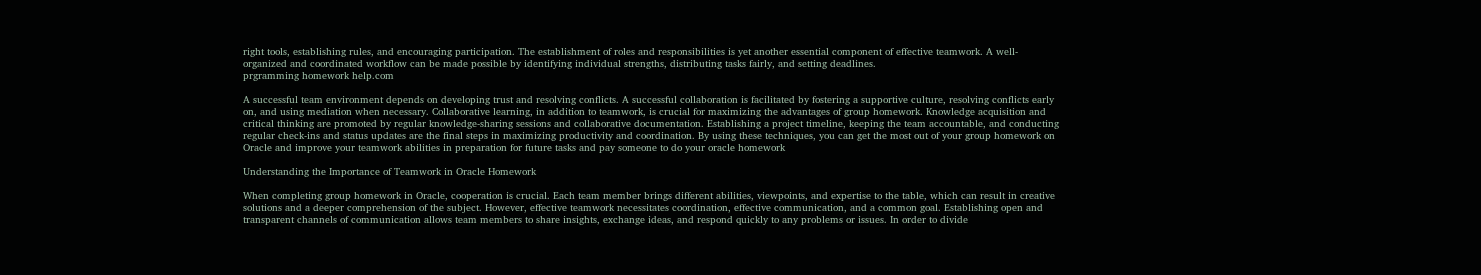right tools, establishing rules, and encouraging participation. The establishment of roles and responsibilities is yet another essential component of effective teamwork. A well-organized and coordinated workflow can be made possible by identifying individual strengths, distributing tasks fairly, and setting deadlines.
prgramming homework help.com

A successful team environment depends on developing trust and resolving conflicts. A successful collaboration is facilitated by fostering a supportive culture, resolving conflicts early on, and using mediation when necessary. Collaborative learning, in addition to teamwork, is crucial for maximizing the advantages of group homework. Knowledge acquisition and critical thinking are promoted by regular knowledge-sharing sessions and collaborative documentation. Establishing a project timeline, keeping the team accountable, and conducting regular check-ins and status updates are the final steps in maximizing productivity and coordination. By using these techniques, you can get the most out of your group homework on Oracle and improve your teamwork abilities in preparation for future tasks and pay someone to do your oracle homework

Understanding the Importance of Teamwork in Oracle Homework

When completing group homework in Oracle, cooperation is crucial. Each team member brings different abilities, viewpoints, and expertise to the table, which can result in creative solutions and a deeper comprehension of the subject. However, effective teamwork necessitates coordination, effective communication, and a common goal. Establishing open and transparent channels of communication allows team members to share insights, exchange ideas, and respond quickly to any problems or issues. In order to divide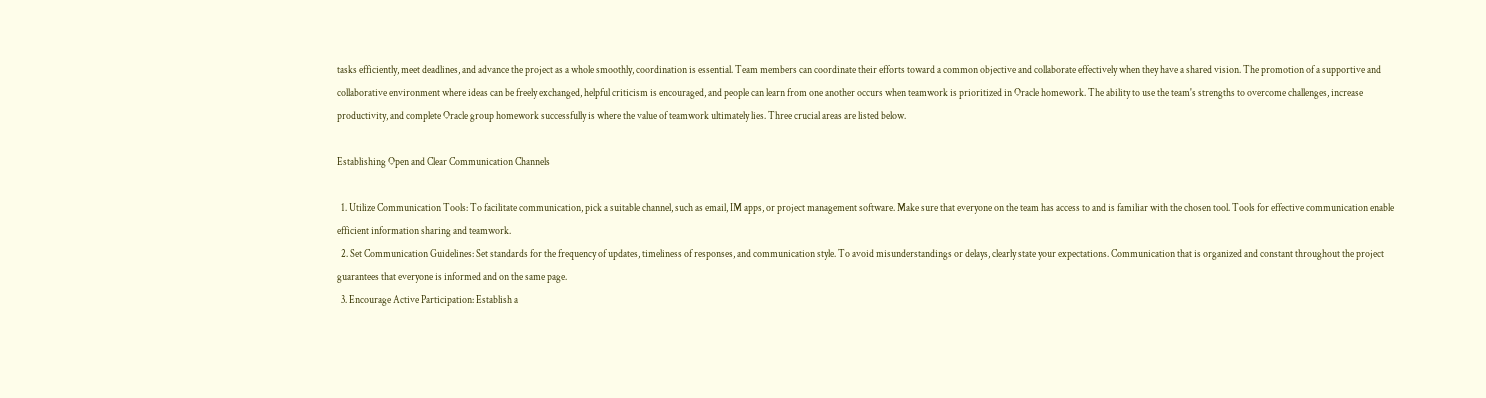tasks efficiently, meet deadlines, and advance the project as a whole smoothly, coordination is essential. Team members can coordinate their efforts toward a common objective and collaborate effectively when they have a shared vision. The promotion of a supportive and collaborative environment where ideas can be freely exchanged, helpful criticism is encouraged, and people can learn from one another occurs when teamwork is prioritized in Oracle homework. The ability to use the team's strengths to overcome challenges, increase productivity, and complete Oracle group homework successfully is where the value of teamwork ultimately lies. Three crucial areas are listed below.

Establishing Open and Clear Communication Channels

  1. Utilize Communication Tools: To facilitate communication, pick a suitable channel, such as email, IM apps, or project management software. Make sure that everyone on the team has access to and is familiar with the chosen tool. Tools for effective communication enable efficient information sharing and teamwork.
  2. Set Communication Guidelines: Set standards for the frequency of updates, timeliness of responses, and communication style. To avoid misunderstandings or delays, clearly state your expectations. Communication that is organized and constant throughout the project guarantees that everyone is informed and on the same page.
  3. Encourage Active Participation: Establish a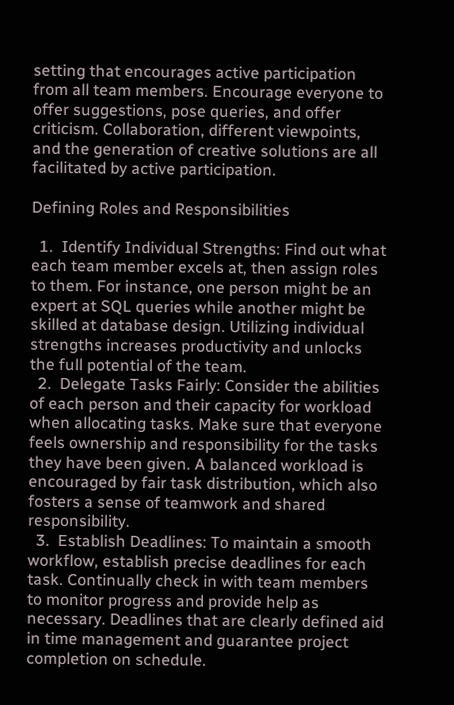setting that encourages active participation from all team members. Encourage everyone to offer suggestions, pose queries, and offer criticism. Collaboration, different viewpoints, and the generation of creative solutions are all facilitated by active participation.

Defining Roles and Responsibilities

  1.  Identify Individual Strengths: Find out what each team member excels at, then assign roles to them. For instance, one person might be an expert at SQL queries while another might be skilled at database design. Utilizing individual strengths increases productivity and unlocks the full potential of the team.
  2.  Delegate Tasks Fairly: Consider the abilities of each person and their capacity for workload when allocating tasks. Make sure that everyone feels ownership and responsibility for the tasks they have been given. A balanced workload is encouraged by fair task distribution, which also fosters a sense of teamwork and shared responsibility.
  3.  Establish Deadlines: To maintain a smooth workflow, establish precise deadlines for each task. Continually check in with team members to monitor progress and provide help as necessary. Deadlines that are clearly defined aid in time management and guarantee project completion on schedule.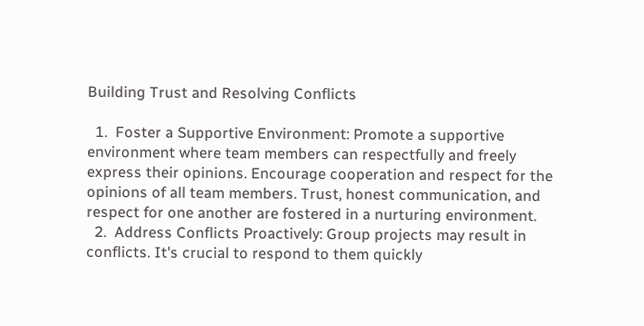Building Trust and Resolving Conflicts

  1.  Foster a Supportive Environment: Promote a supportive environment where team members can respectfully and freely express their opinions. Encourage cooperation and respect for the opinions of all team members. Trust, honest communication, and respect for one another are fostered in a nurturing environment.
  2.  Address Conflicts Proactively: Group projects may result in conflicts. It's crucial to respond to them quickly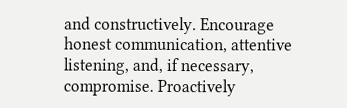and constructively. Encourage honest communication, attentive listening, and, if necessary, compromise. Proactively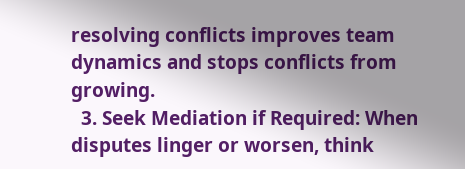resolving conflicts improves team dynamics and stops conflicts from growing.
  3. Seek Mediation if Required: When disputes linger or worsen, think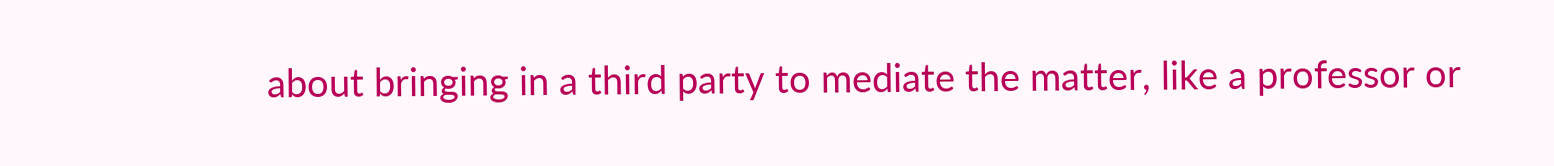about bringing in a third party to mediate the matter, like a professor or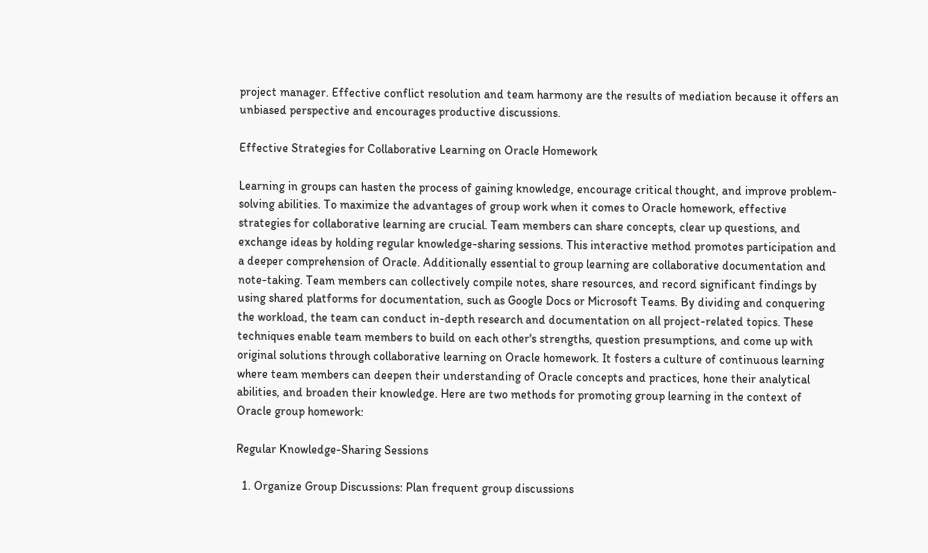project manager. Effective conflict resolution and team harmony are the results of mediation because it offers an unbiased perspective and encourages productive discussions.

Effective Strategies for Collaborative Learning on Oracle Homework

Learning in groups can hasten the process of gaining knowledge, encourage critical thought, and improve problem-solving abilities. To maximize the advantages of group work when it comes to Oracle homework, effective strategies for collaborative learning are crucial. Team members can share concepts, clear up questions, and exchange ideas by holding regular knowledge-sharing sessions. This interactive method promotes participation and a deeper comprehension of Oracle. Additionally essential to group learning are collaborative documentation and note-taking. Team members can collectively compile notes, share resources, and record significant findings by using shared platforms for documentation, such as Google Docs or Microsoft Teams. By dividing and conquering the workload, the team can conduct in-depth research and documentation on all project-related topics. These techniques enable team members to build on each other's strengths, question presumptions, and come up with original solutions through collaborative learning on Oracle homework. It fosters a culture of continuous learning where team members can deepen their understanding of Oracle concepts and practices, hone their analytical abilities, and broaden their knowledge. Here are two methods for promoting group learning in the context of Oracle group homework:

Regular Knowledge-Sharing Sessions

  1. Organize Group Discussions: Plan frequent group discussions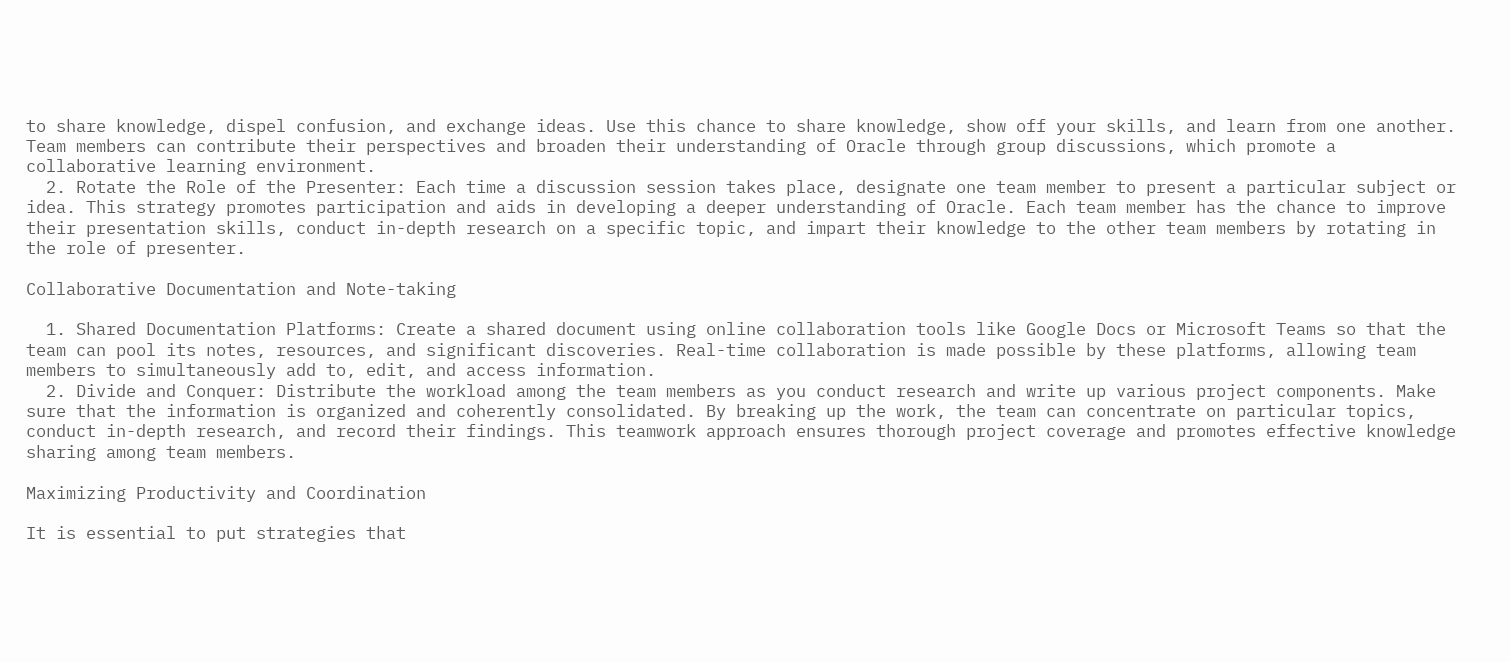to share knowledge, dispel confusion, and exchange ideas. Use this chance to share knowledge, show off your skills, and learn from one another. Team members can contribute their perspectives and broaden their understanding of Oracle through group discussions, which promote a collaborative learning environment.
  2. Rotate the Role of the Presenter: Each time a discussion session takes place, designate one team member to present a particular subject or idea. This strategy promotes participation and aids in developing a deeper understanding of Oracle. Each team member has the chance to improve their presentation skills, conduct in-depth research on a specific topic, and impart their knowledge to the other team members by rotating in the role of presenter.

Collaborative Documentation and Note-taking

  1. Shared Documentation Platforms: Create a shared document using online collaboration tools like Google Docs or Microsoft Teams so that the team can pool its notes, resources, and significant discoveries. Real-time collaboration is made possible by these platforms, allowing team members to simultaneously add to, edit, and access information.
  2. Divide and Conquer: Distribute the workload among the team members as you conduct research and write up various project components. Make sure that the information is organized and coherently consolidated. By breaking up the work, the team can concentrate on particular topics, conduct in-depth research, and record their findings. This teamwork approach ensures thorough project coverage and promotes effective knowledge sharing among team members.

Maximizing Productivity and Coordination

It is essential to put strategies that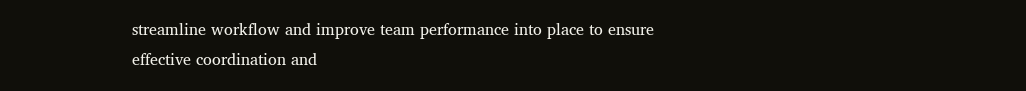streamline workflow and improve team performance into place to ensure effective coordination and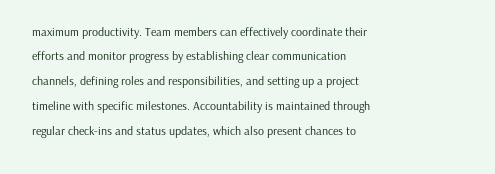maximum productivity. Team members can effectively coordinate their efforts and monitor progress by establishing clear communication channels, defining roles and responsibilities, and setting up a project timeline with specific milestones. Accountability is maintained through regular check-ins and status updates, which also present chances to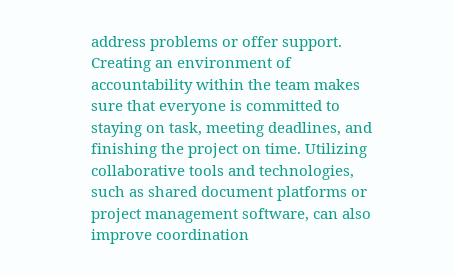address problems or offer support. Creating an environment of accountability within the team makes sure that everyone is committed to staying on task, meeting deadlines, and finishing the project on time. Utilizing collaborative tools and technologies, such as shared document platforms or project management software, can also improve coordination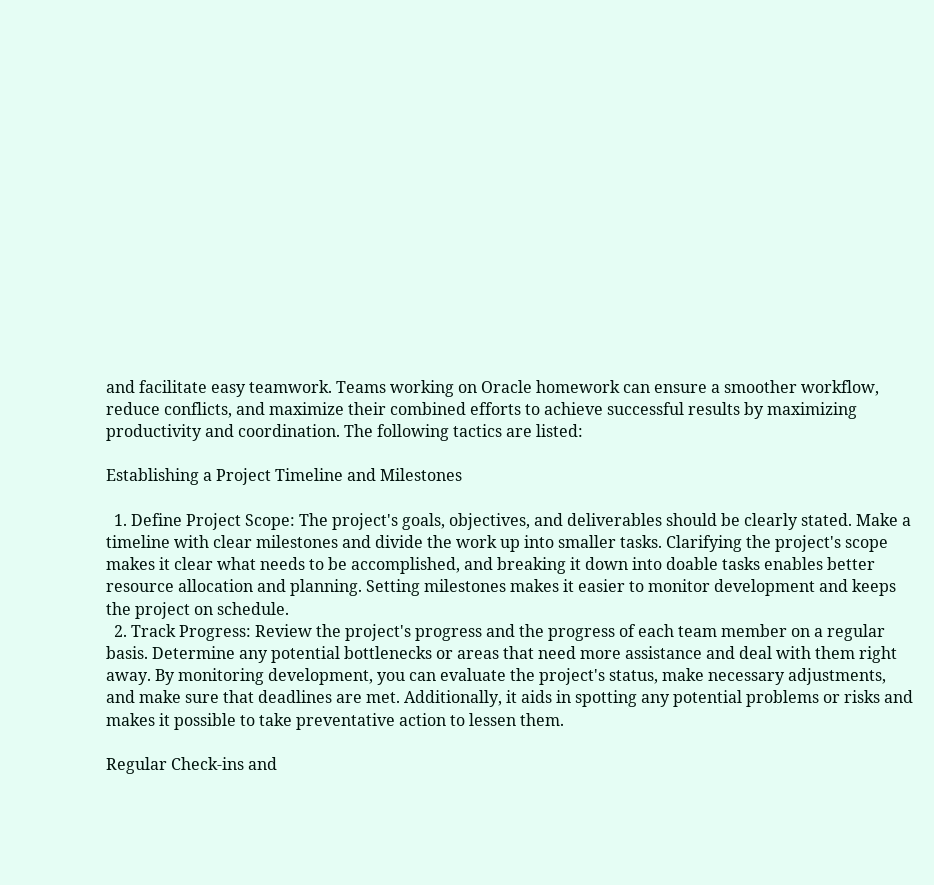and facilitate easy teamwork. Teams working on Oracle homework can ensure a smoother workflow, reduce conflicts, and maximize their combined efforts to achieve successful results by maximizing productivity and coordination. The following tactics are listed:

Establishing a Project Timeline and Milestones

  1. Define Project Scope: The project's goals, objectives, and deliverables should be clearly stated. Make a timeline with clear milestones and divide the work up into smaller tasks. Clarifying the project's scope makes it clear what needs to be accomplished, and breaking it down into doable tasks enables better resource allocation and planning. Setting milestones makes it easier to monitor development and keeps the project on schedule.
  2. Track Progress: Review the project's progress and the progress of each team member on a regular basis. Determine any potential bottlenecks or areas that need more assistance and deal with them right away. By monitoring development, you can evaluate the project's status, make necessary adjustments, and make sure that deadlines are met. Additionally, it aids in spotting any potential problems or risks and makes it possible to take preventative action to lessen them.

Regular Check-ins and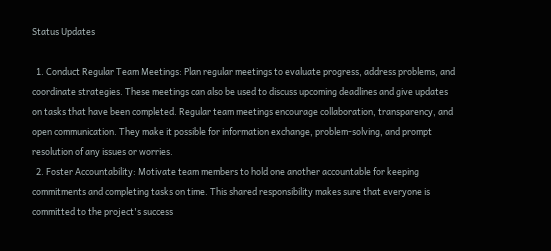Status Updates

  1. Conduct Regular Team Meetings: Plan regular meetings to evaluate progress, address problems, and coordinate strategies. These meetings can also be used to discuss upcoming deadlines and give updates on tasks that have been completed. Regular team meetings encourage collaboration, transparency, and open communication. They make it possible for information exchange, problem-solving, and prompt resolution of any issues or worries.
  2. Foster Accountability: Motivate team members to hold one another accountable for keeping commitments and completing tasks on time. This shared responsibility makes sure that everyone is committed to the project's success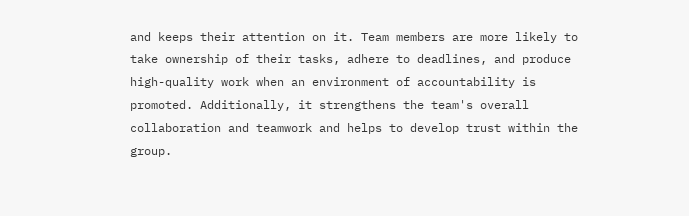and keeps their attention on it. Team members are more likely to take ownership of their tasks, adhere to deadlines, and produce high-quality work when an environment of accountability is promoted. Additionally, it strengthens the team's overall collaboration and teamwork and helps to develop trust within the group.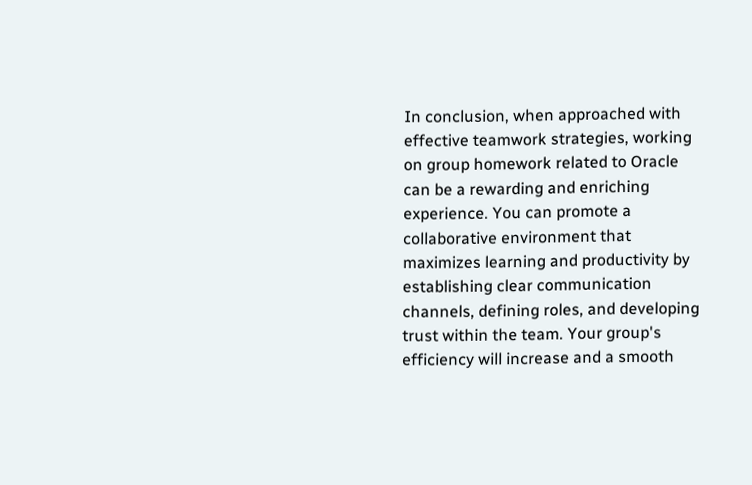In conclusion, when approached with effective teamwork strategies, working on group homework related to Oracle can be a rewarding and enriching experience. You can promote a collaborative environment that maximizes learning and productivity by establishing clear communication channels, defining roles, and developing trust within the team. Your group's efficiency will increase and a smooth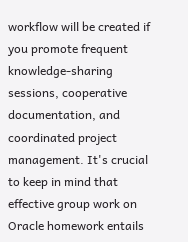workflow will be created if you promote frequent knowledge-sharing sessions, cooperative documentation, and coordinated project management. It's crucial to keep in mind that effective group work on Oracle homework entails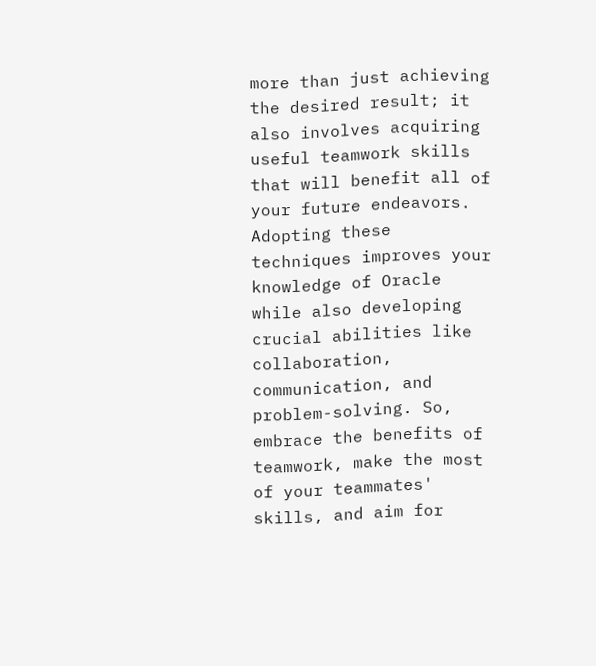more than just achieving the desired result; it also involves acquiring useful teamwork skills that will benefit all of your future endeavors. Adopting these techniques improves your knowledge of Oracle while also developing crucial abilities like collaboration, communication, and problem-solving. So, embrace the benefits of teamwork, make the most of your teammates' skills, and aim for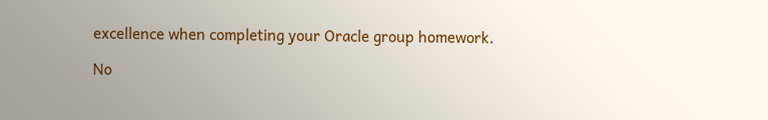excellence when completing your Oracle group homework.

No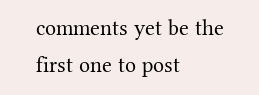comments yet be the first one to post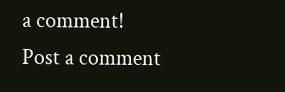a comment!
Post a comment